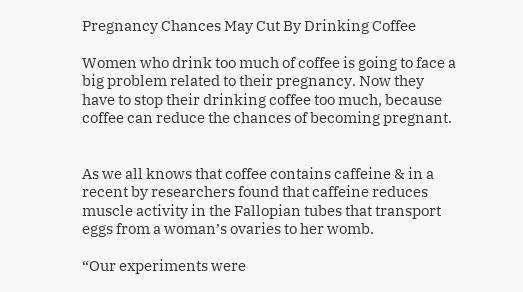Pregnancy Chances May Cut By Drinking Coffee

Women who drink too much of coffee is going to face a big problem related to their pregnancy. Now they have to stop their drinking coffee too much, because coffee can reduce the chances of becoming pregnant.


As we all knows that coffee contains caffeine & in a recent by researchers found that caffeine reduces muscle activity in the Fallopian tubes that transport eggs from a woman’s ovaries to her womb.

“Our experiments were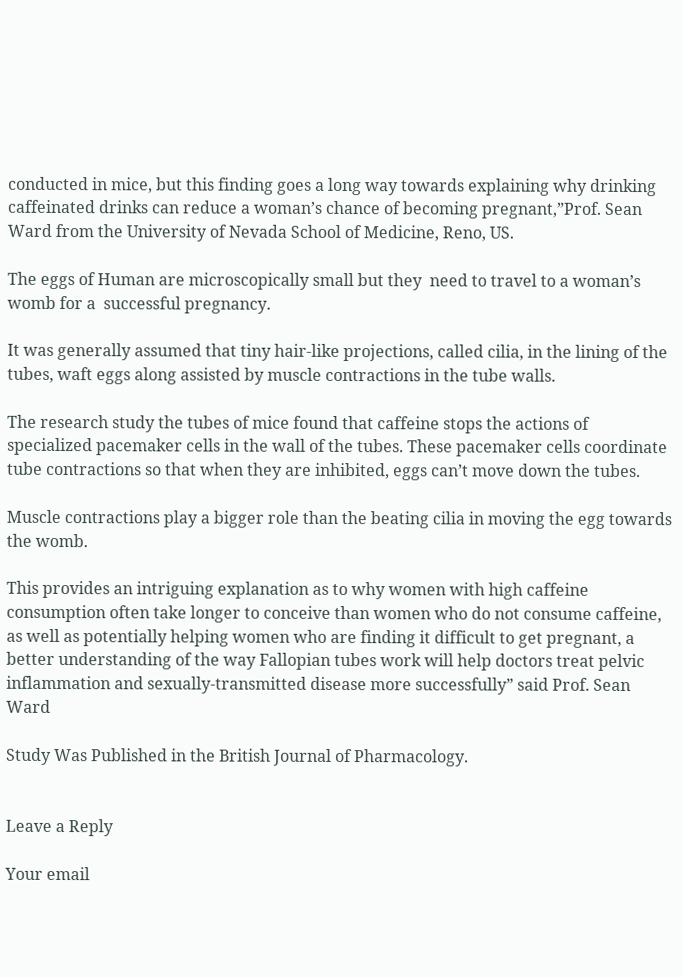conducted in mice, but this finding goes a long way towards explaining why drinking caffeinated drinks can reduce a woman’s chance of becoming pregnant,”Prof. Sean Ward from the University of Nevada School of Medicine, Reno, US.

The eggs of Human are microscopically small but they  need to travel to a woman’s womb for a  successful pregnancy.

It was generally assumed that tiny hair-like projections, called cilia, in the lining of the tubes, waft eggs along assisted by muscle contractions in the tube walls.

The research study the tubes of mice found that caffeine stops the actions of specialized pacemaker cells in the wall of the tubes. These pacemaker cells coordinate tube contractions so that when they are inhibited, eggs can’t move down the tubes.

Muscle contractions play a bigger role than the beating cilia in moving the egg towards the womb.

This provides an intriguing explanation as to why women with high caffeine consumption often take longer to conceive than women who do not consume caffeine, as well as potentially helping women who are finding it difficult to get pregnant, a better understanding of the way Fallopian tubes work will help doctors treat pelvic inflammation and sexually-transmitted disease more successfully” said Prof. Sean Ward

Study Was Published in the British Journal of Pharmacology.


Leave a Reply

Your email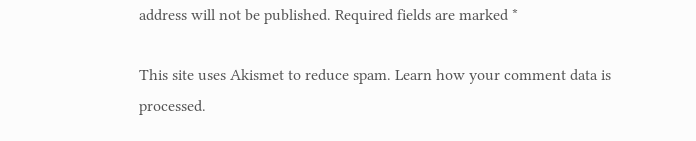address will not be published. Required fields are marked *

This site uses Akismet to reduce spam. Learn how your comment data is processed.